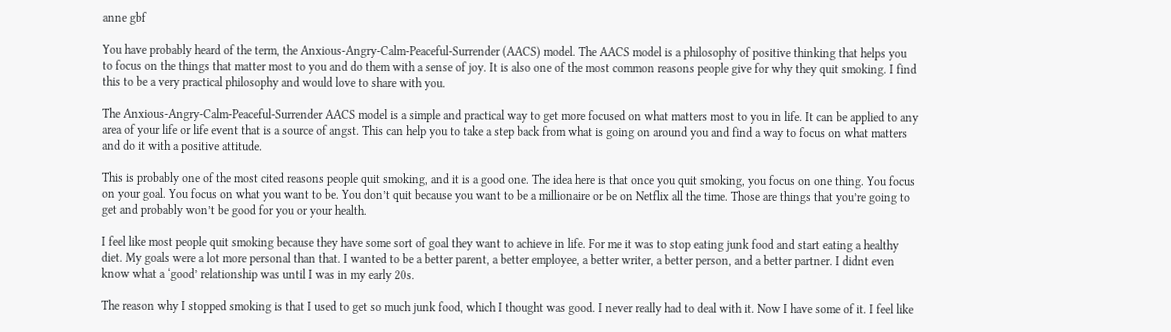anne gbf

You have probably heard of the term, the Anxious-Angry-Calm-Peaceful-Surrender (AACS) model. The AACS model is a philosophy of positive thinking that helps you to focus on the things that matter most to you and do them with a sense of joy. It is also one of the most common reasons people give for why they quit smoking. I find this to be a very practical philosophy and would love to share with you.

The Anxious-Angry-Calm-Peaceful-Surrender AACS model is a simple and practical way to get more focused on what matters most to you in life. It can be applied to any area of your life or life event that is a source of angst. This can help you to take a step back from what is going on around you and find a way to focus on what matters and do it with a positive attitude.

This is probably one of the most cited reasons people quit smoking, and it is a good one. The idea here is that once you quit smoking, you focus on one thing. You focus on your goal. You focus on what you want to be. You don’t quit because you want to be a millionaire or be on Netflix all the time. Those are things that you’re going to get and probably won’t be good for you or your health.

I feel like most people quit smoking because they have some sort of goal they want to achieve in life. For me it was to stop eating junk food and start eating a healthy diet. My goals were a lot more personal than that. I wanted to be a better parent, a better employee, a better writer, a better person, and a better partner. I didnt even know what a ‘good’ relationship was until I was in my early 20s.

The reason why I stopped smoking is that I used to get so much junk food, which I thought was good. I never really had to deal with it. Now I have some of it. I feel like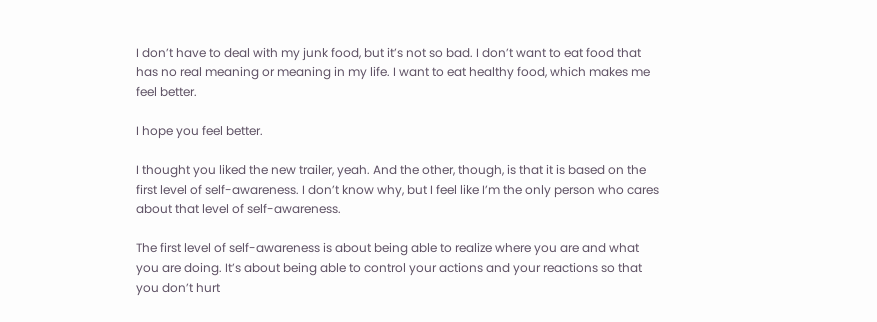I don’t have to deal with my junk food, but it’s not so bad. I don’t want to eat food that has no real meaning or meaning in my life. I want to eat healthy food, which makes me feel better.

I hope you feel better.

I thought you liked the new trailer, yeah. And the other, though, is that it is based on the first level of self-awareness. I don’t know why, but I feel like I’m the only person who cares about that level of self-awareness.

The first level of self-awareness is about being able to realize where you are and what you are doing. It’s about being able to control your actions and your reactions so that you don’t hurt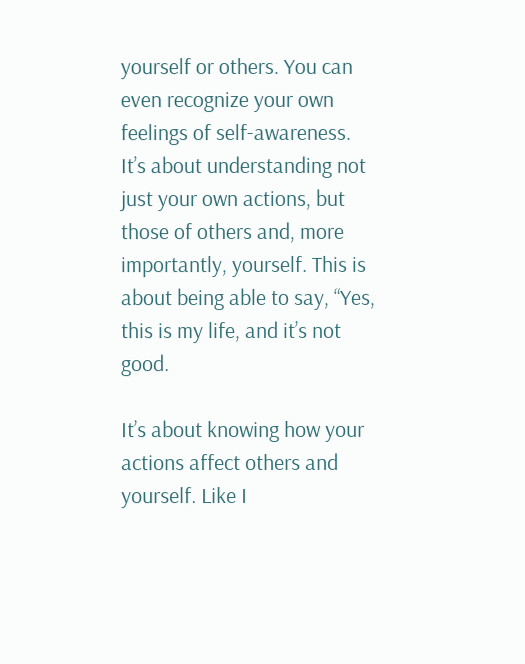yourself or others. You can even recognize your own feelings of self-awareness. It’s about understanding not just your own actions, but those of others and, more importantly, yourself. This is about being able to say, “Yes, this is my life, and it’s not good.

It’s about knowing how your actions affect others and yourself. Like I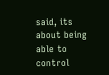said, its about being able to control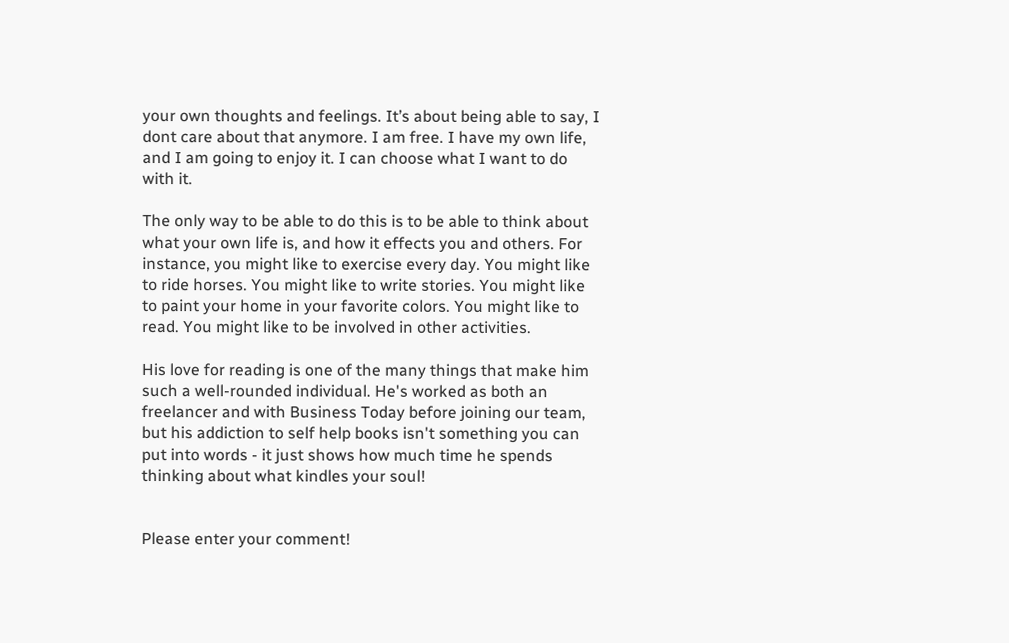your own thoughts and feelings. It’s about being able to say, I dont care about that anymore. I am free. I have my own life, and I am going to enjoy it. I can choose what I want to do with it.

The only way to be able to do this is to be able to think about what your own life is, and how it effects you and others. For instance, you might like to exercise every day. You might like to ride horses. You might like to write stories. You might like to paint your home in your favorite colors. You might like to read. You might like to be involved in other activities.

His love for reading is one of the many things that make him such a well-rounded individual. He's worked as both an freelancer and with Business Today before joining our team, but his addiction to self help books isn't something you can put into words - it just shows how much time he spends thinking about what kindles your soul!


Please enter your comment!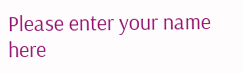Please enter your name here